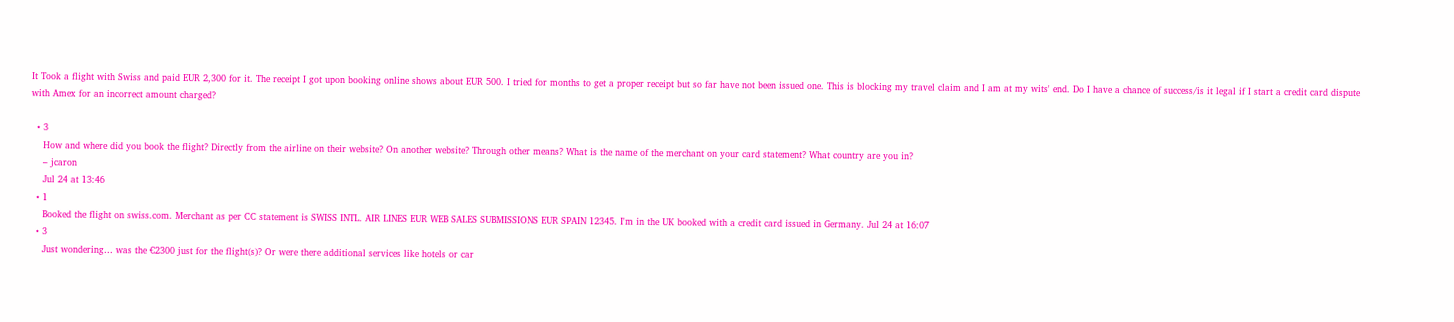It Took a flight with Swiss and paid EUR 2,300 for it. The receipt I got upon booking online shows about EUR 500. I tried for months to get a proper receipt but so far have not been issued one. This is blocking my travel claim and I am at my wits' end. Do I have a chance of success/is it legal if I start a credit card dispute with Amex for an incorrect amount charged?

  • 3
    How and where did you book the flight? Directly from the airline on their website? On another website? Through other means? What is the name of the merchant on your card statement? What country are you in?
    – jcaron
    Jul 24 at 13:46
  • 1
    Booked the flight on swiss.com. Merchant as per CC statement is SWISS INTL. AIR LINES EUR WEB SALES SUBMISSIONS EUR SPAIN 12345. I'm in the UK booked with a credit card issued in Germany. Jul 24 at 16:07
  • 3
    Just wondering… was the €2300 just for the flight(s)? Or were there additional services like hotels or car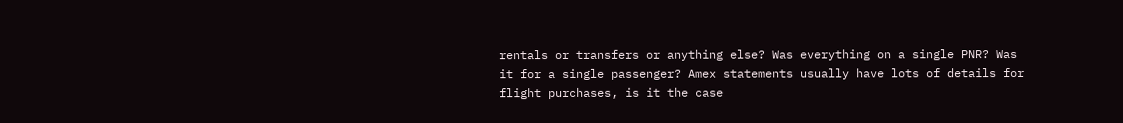rentals or transfers or anything else? Was everything on a single PNR? Was it for a single passenger? Amex statements usually have lots of details for flight purchases, is it the case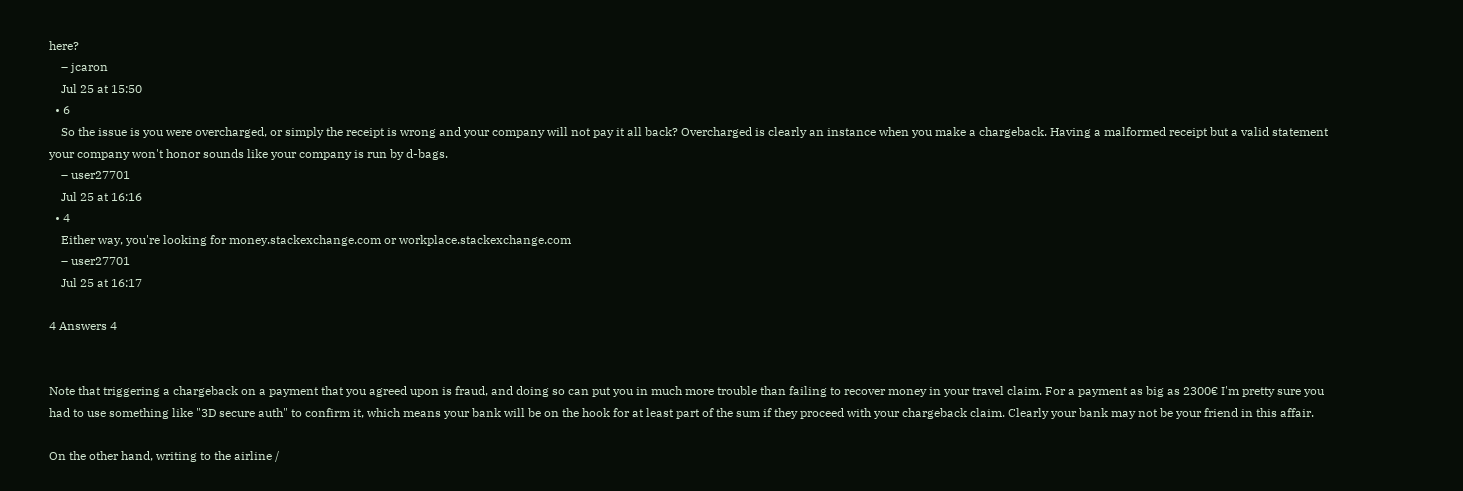here?
    – jcaron
    Jul 25 at 15:50
  • 6
    So the issue is you were overcharged, or simply the receipt is wrong and your company will not pay it all back? Overcharged is clearly an instance when you make a chargeback. Having a malformed receipt but a valid statement your company won't honor sounds like your company is run by d-bags.
    – user27701
    Jul 25 at 16:16
  • 4
    Either way, you're looking for money.stackexchange.com or workplace.stackexchange.com
    – user27701
    Jul 25 at 16:17

4 Answers 4


Note that triggering a chargeback on a payment that you agreed upon is fraud, and doing so can put you in much more trouble than failing to recover money in your travel claim. For a payment as big as 2300€ I'm pretty sure you had to use something like "3D secure auth" to confirm it, which means your bank will be on the hook for at least part of the sum if they proceed with your chargeback claim. Clearly your bank may not be your friend in this affair.

On the other hand, writing to the airline /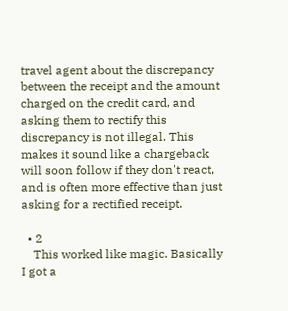travel agent about the discrepancy between the receipt and the amount charged on the credit card, and asking them to rectify this discrepancy is not illegal. This makes it sound like a chargeback will soon follow if they don't react, and is often more effective than just asking for a rectified receipt.

  • 2
    This worked like magic. Basically I got a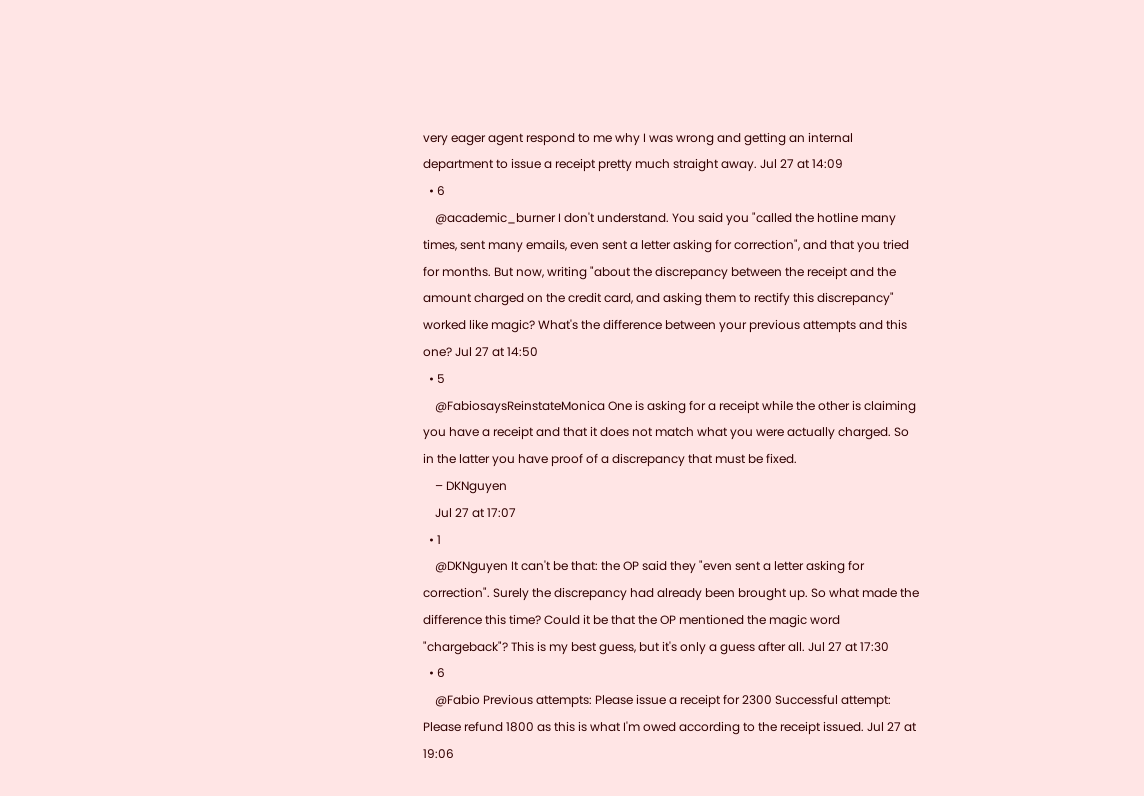very eager agent respond to me why I was wrong and getting an internal department to issue a receipt pretty much straight away. Jul 27 at 14:09
  • 6
    @academic_burner I don't understand. You said you "called the hotline many times, sent many emails, even sent a letter asking for correction", and that you tried for months. But now, writing "about the discrepancy between the receipt and the amount charged on the credit card, and asking them to rectify this discrepancy" worked like magic? What's the difference between your previous attempts and this one? Jul 27 at 14:50
  • 5
    @FabiosaysReinstateMonica One is asking for a receipt while the other is claiming you have a receipt and that it does not match what you were actually charged. So in the latter you have proof of a discrepancy that must be fixed.
    – DKNguyen
    Jul 27 at 17:07
  • 1
    @DKNguyen It can't be that: the OP said they "even sent a letter asking for correction". Surely the discrepancy had already been brought up. So what made the difference this time? Could it be that the OP mentioned the magic word "chargeback"? This is my best guess, but it's only a guess after all. Jul 27 at 17:30
  • 6
    @Fabio Previous attempts: Please issue a receipt for 2300 Successful attempt: Please refund 1800 as this is what I'm owed according to the receipt issued. Jul 27 at 19:06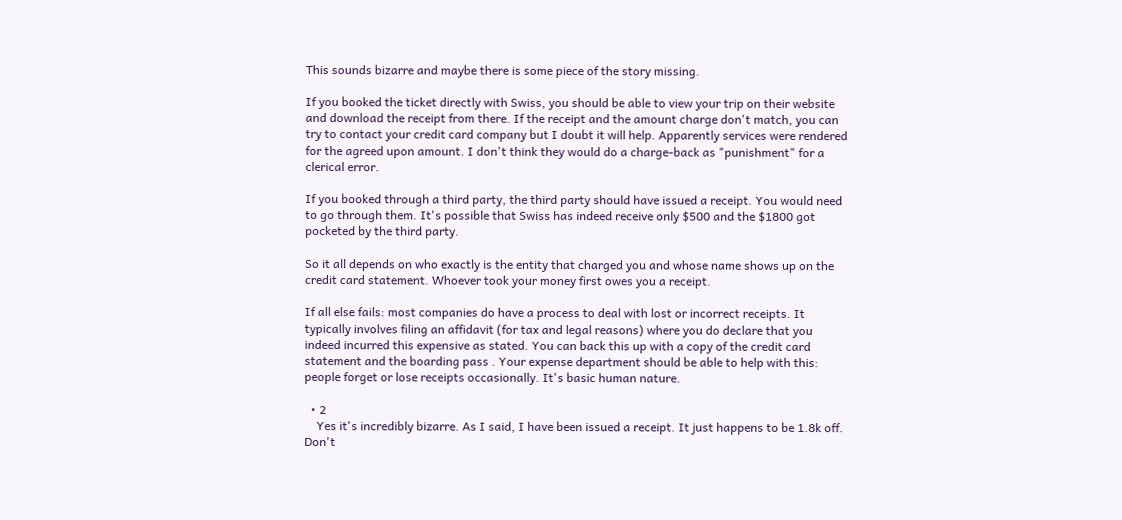This sounds bizarre and maybe there is some piece of the story missing.

If you booked the ticket directly with Swiss, you should be able to view your trip on their website and download the receipt from there. If the receipt and the amount charge don't match, you can try to contact your credit card company but I doubt it will help. Apparently services were rendered for the agreed upon amount. I don't think they would do a charge-back as "punishment" for a clerical error.

If you booked through a third party, the third party should have issued a receipt. You would need to go through them. It's possible that Swiss has indeed receive only $500 and the $1800 got pocketed by the third party.

So it all depends on who exactly is the entity that charged you and whose name shows up on the credit card statement. Whoever took your money first owes you a receipt.

If all else fails: most companies do have a process to deal with lost or incorrect receipts. It typically involves filing an affidavit (for tax and legal reasons) where you do declare that you indeed incurred this expensive as stated. You can back this up with a copy of the credit card statement and the boarding pass . Your expense department should be able to help with this: people forget or lose receipts occasionally. It's basic human nature.

  • 2
    Yes it's incredibly bizarre. As I said, I have been issued a receipt. It just happens to be 1.8k off. Don't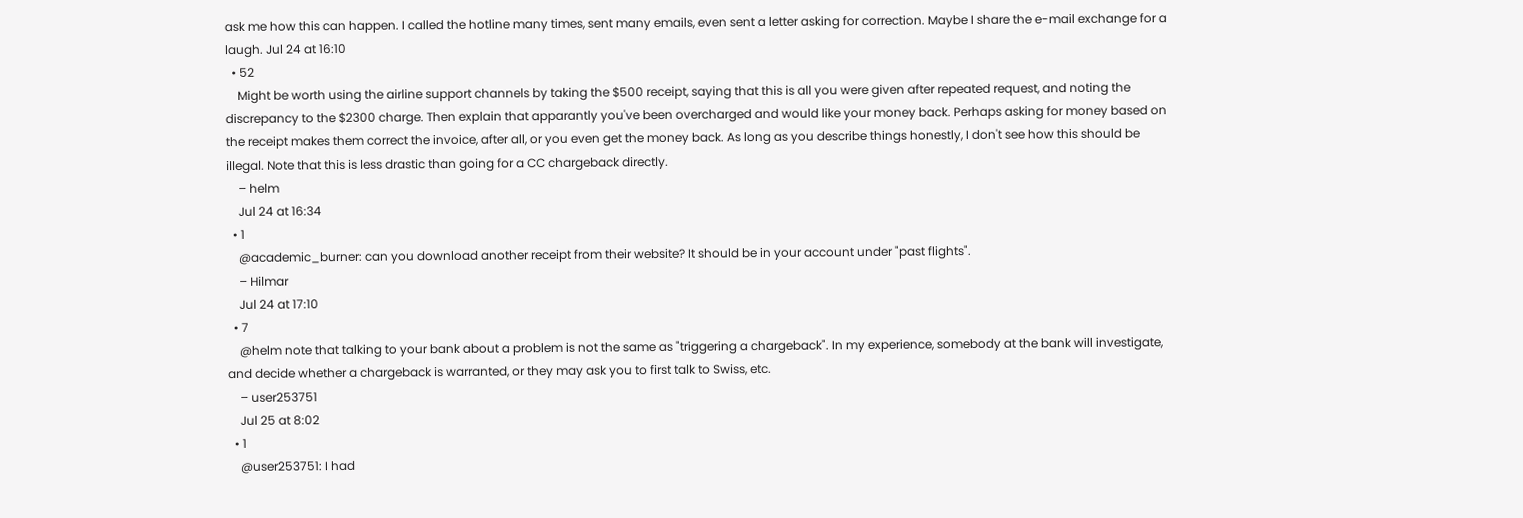ask me how this can happen. I called the hotline many times, sent many emails, even sent a letter asking for correction. Maybe I share the e-mail exchange for a laugh. Jul 24 at 16:10
  • 52
    Might be worth using the airline support channels by taking the $500 receipt, saying that this is all you were given after repeated request, and noting the discrepancy to the $2300 charge. Then explain that apparantly you've been overcharged and would like your money back. Perhaps asking for money based on the receipt makes them correct the invoice, after all, or you even get the money back. As long as you describe things honestly, I don't see how this should be illegal. Note that this is less drastic than going for a CC chargeback directly.
    – helm
    Jul 24 at 16:34
  • 1
    @academic_burner: can you download another receipt from their website? It should be in your account under "past flights".
    – Hilmar
    Jul 24 at 17:10
  • 7
    @helm note that talking to your bank about a problem is not the same as "triggering a chargeback". In my experience, somebody at the bank will investigate, and decide whether a chargeback is warranted, or they may ask you to first talk to Swiss, etc.
    – user253751
    Jul 25 at 8:02
  • 1
    @user253751: I had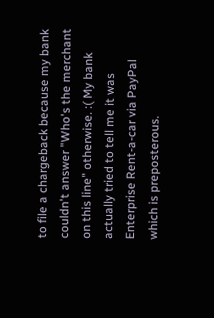to file a chargeback because my bank couldn't answer "Who's the merchant on this line" otherwise. :( My bank actually tried to tell me it was Enterprise Rent-a-car via PayPal which is preposterous.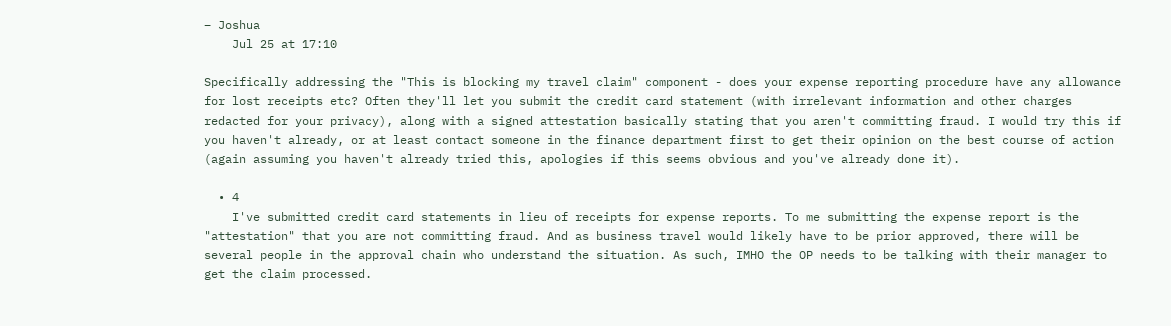– Joshua
    Jul 25 at 17:10

Specifically addressing the "This is blocking my travel claim" component - does your expense reporting procedure have any allowance for lost receipts etc? Often they'll let you submit the credit card statement (with irrelevant information and other charges redacted for your privacy), along with a signed attestation basically stating that you aren't committing fraud. I would try this if you haven't already, or at least contact someone in the finance department first to get their opinion on the best course of action (again assuming you haven't already tried this, apologies if this seems obvious and you've already done it).

  • 4
    I've submitted credit card statements in lieu of receipts for expense reports. To me submitting the expense report is the "attestation" that you are not committing fraud. And as business travel would likely have to be prior approved, there will be several people in the approval chain who understand the situation. As such, IMHO the OP needs to be talking with their manager to get the claim processed.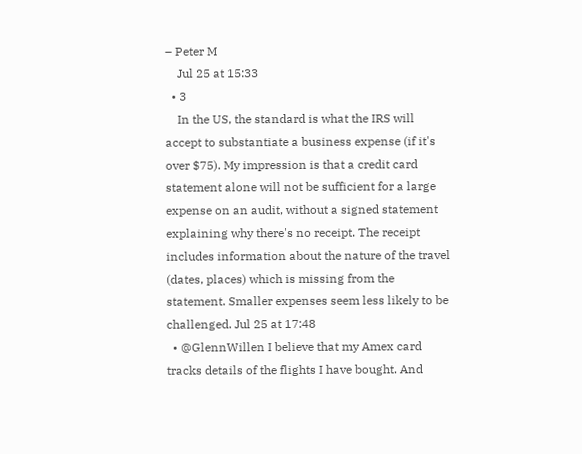– Peter M
    Jul 25 at 15:33
  • 3
    In the US, the standard is what the IRS will accept to substantiate a business expense (if it's over $75). My impression is that a credit card statement alone will not be sufficient for a large expense on an audit, without a signed statement explaining why there's no receipt. The receipt includes information about the nature of the travel (dates, places) which is missing from the statement. Smaller expenses seem less likely to be challenged. Jul 25 at 17:48
  • @GlennWillen I believe that my Amex card tracks details of the flights I have bought. And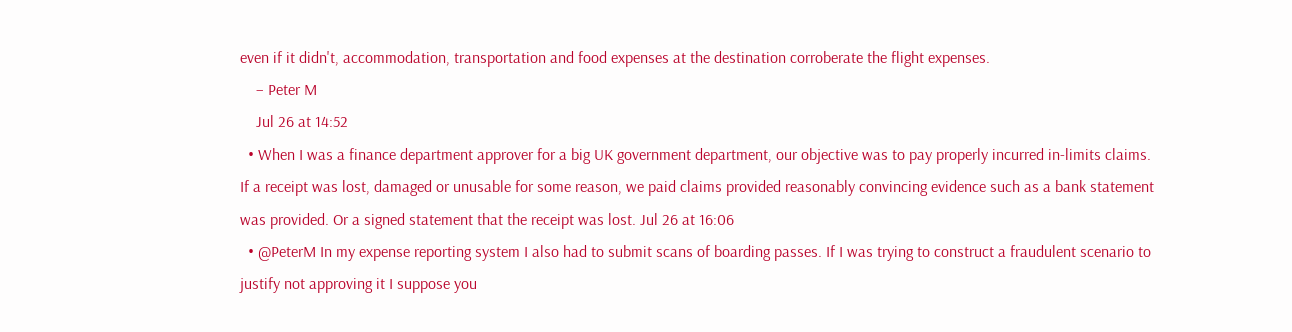even if it didn't, accommodation, transportation and food expenses at the destination corroberate the flight expenses.
    – Peter M
    Jul 26 at 14:52
  • When I was a finance department approver for a big UK government department, our objective was to pay properly incurred in-limits claims. If a receipt was lost, damaged or unusable for some reason, we paid claims provided reasonably convincing evidence such as a bank statement was provided. Or a signed statement that the receipt was lost. Jul 26 at 16:06
  • @PeterM In my expense reporting system I also had to submit scans of boarding passes. If I was trying to construct a fraudulent scenario to justify not approving it I suppose you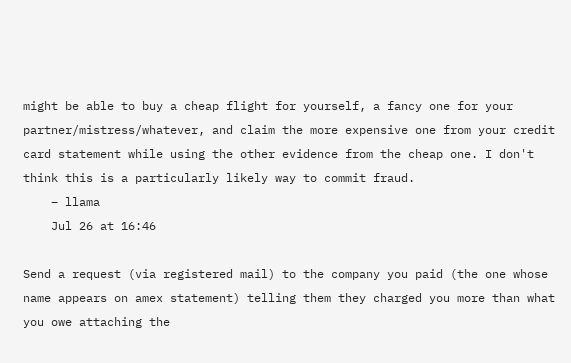might be able to buy a cheap flight for yourself, a fancy one for your partner/mistress/whatever, and claim the more expensive one from your credit card statement while using the other evidence from the cheap one. I don't think this is a particularly likely way to commit fraud.
    – llama
    Jul 26 at 16:46

Send a request (via registered mail) to the company you paid (the one whose name appears on amex statement) telling them they charged you more than what you owe attaching the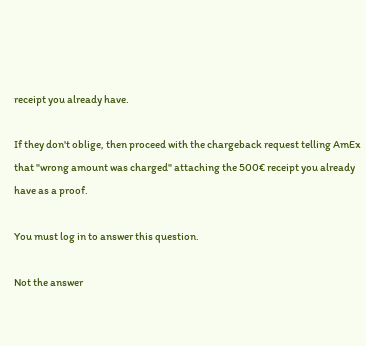receipt you already have.

If they don't oblige, then proceed with the chargeback request telling AmEx that "wrong amount was charged" attaching the 500€ receipt you already have as a proof.

You must log in to answer this question.

Not the answer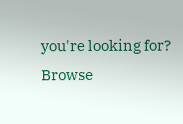you're looking for? Browse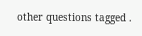other questions tagged .